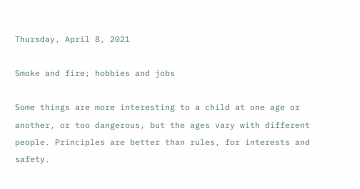Thursday, April 8, 2021

Smoke and fire; hobbies and jobs

Some things are more interesting to a child at one age or another, or too dangerous, but the ages vary with different people. Principles are better than rules, for interests and safety.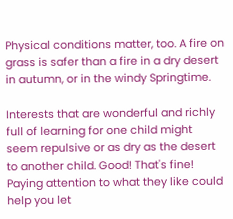Physical conditions matter, too. A fire on grass is safer than a fire in a dry desert in autumn, or in the windy Springtime.

Interests that are wonderful and richly full of learning for one child might seem repulsive or as dry as the desert to another child. Good! That's fine! Paying attention to what they like could help you let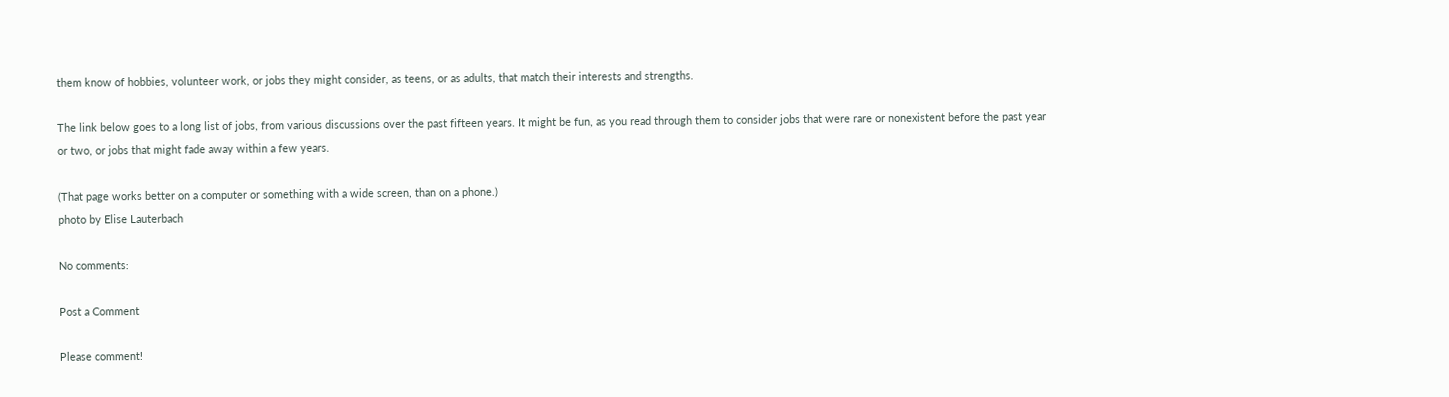them know of hobbies, volunteer work, or jobs they might consider, as teens, or as adults, that match their interests and strengths.

The link below goes to a long list of jobs, from various discussions over the past fifteen years. It might be fun, as you read through them to consider jobs that were rare or nonexistent before the past year or two, or jobs that might fade away within a few years.

(That page works better on a computer or something with a wide screen, than on a phone.)
photo by Elise Lauterbach

No comments:

Post a Comment

Please comment!